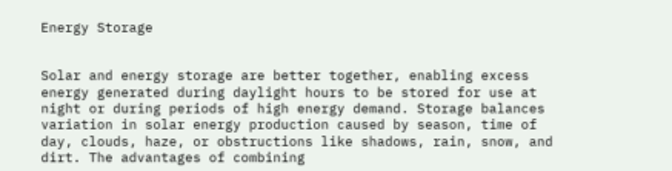Energy Storage


Solar and energy storage are better together, enabling excess energy generated during daylight hours to be stored for use at night or during periods of high energy demand. Storage balances variation in solar energy production caused by season, time of day, clouds, haze, or obstructions like shadows, rain, snow, and dirt. The advantages of combining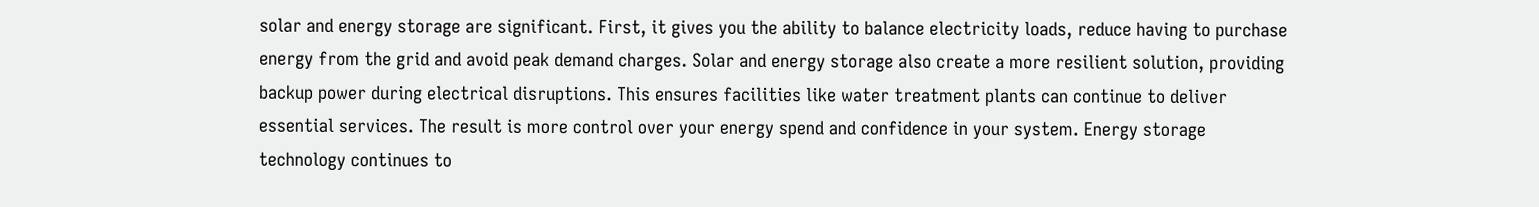solar and energy storage are significant. First, it gives you the ability to balance electricity loads, reduce having to purchase energy from the grid and avoid peak demand charges. Solar and energy storage also create a more resilient solution, providing backup power during electrical disruptions. This ensures facilities like water treatment plants can continue to deliver essential services. The result is more control over your energy spend and confidence in your system. Energy storage technology continues to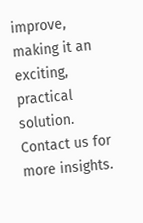improve, making it an exciting, practical solution. Contact us for more insights.